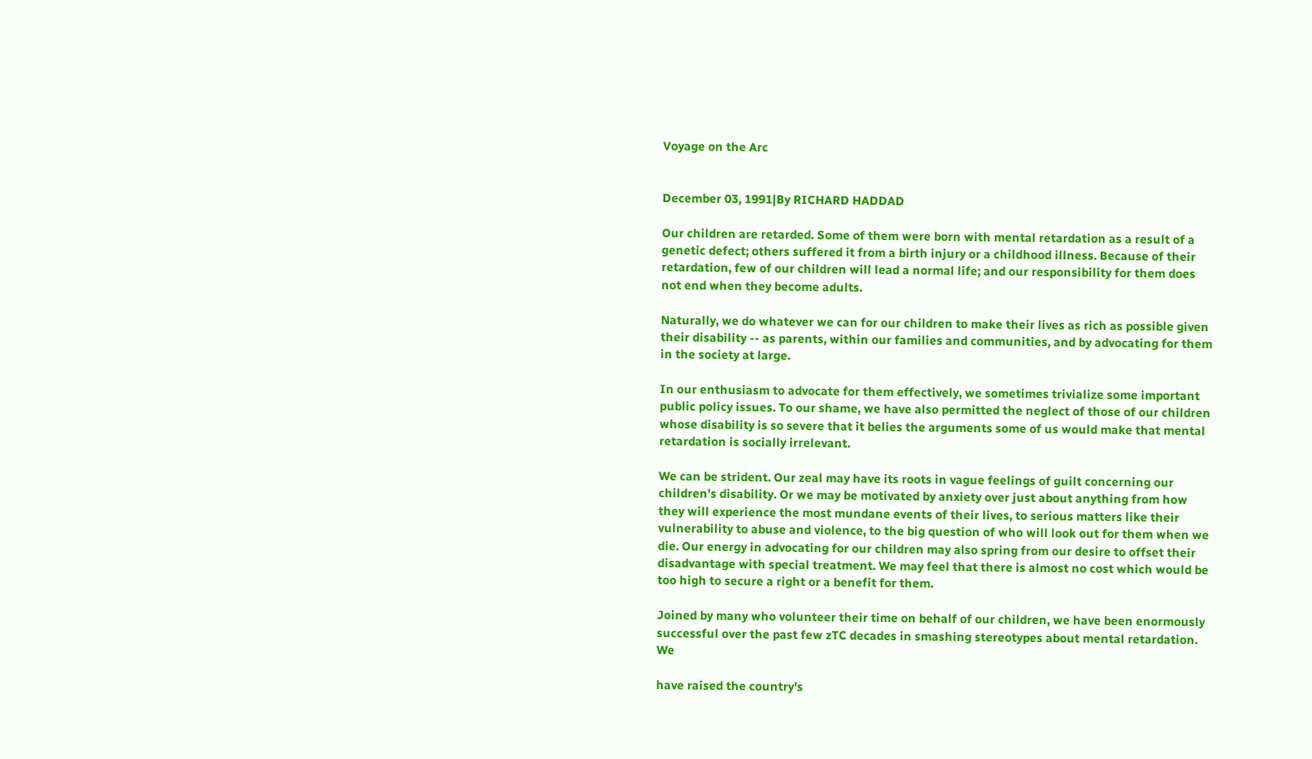Voyage on the Arc


December 03, 1991|By RICHARD HADDAD

Our children are retarded. Some of them were born with mental retardation as a result of a genetic defect; others suffered it from a birth injury or a childhood illness. Because of their retardation, few of our children will lead a normal life; and our responsibility for them does not end when they become adults.

Naturally, we do whatever we can for our children to make their lives as rich as possible given their disability -- as parents, within our families and communities, and by advocating for them in the society at large.

In our enthusiasm to advocate for them effectively, we sometimes trivialize some important public policy issues. To our shame, we have also permitted the neglect of those of our children whose disability is so severe that it belies the arguments some of us would make that mental retardation is socially irrelevant.

We can be strident. Our zeal may have its roots in vague feelings of guilt concerning our children's disability. Or we may be motivated by anxiety over just about anything from how they will experience the most mundane events of their lives, to serious matters like their vulnerability to abuse and violence, to the big question of who will look out for them when we die. Our energy in advocating for our children may also spring from our desire to offset their disadvantage with special treatment. We may feel that there is almost no cost which would be too high to secure a right or a benefit for them.

Joined by many who volunteer their time on behalf of our children, we have been enormously successful over the past few zTC decades in smashing stereotypes about mental retardation. We

have raised the country's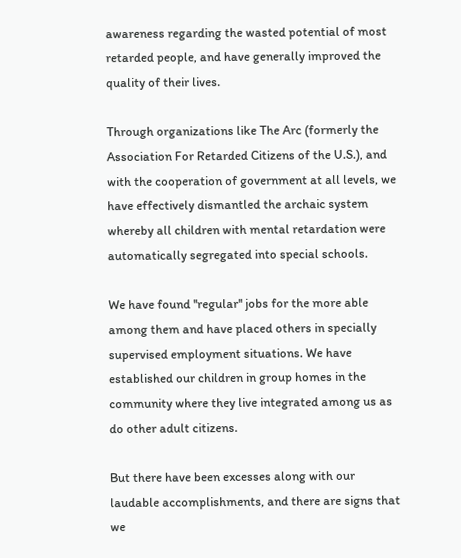awareness regarding the wasted potential of most retarded people, and have generally improved the quality of their lives.

Through organizations like The Arc (formerly the Association For Retarded Citizens of the U.S.), and with the cooperation of government at all levels, we have effectively dismantled the archaic system whereby all children with mental retardation were automatically segregated into special schools.

We have found ''regular'' jobs for the more able among them and have placed others in specially supervised employment situations. We have established our children in group homes in the community where they live integrated among us as do other adult citizens.

But there have been excesses along with our laudable accomplishments, and there are signs that we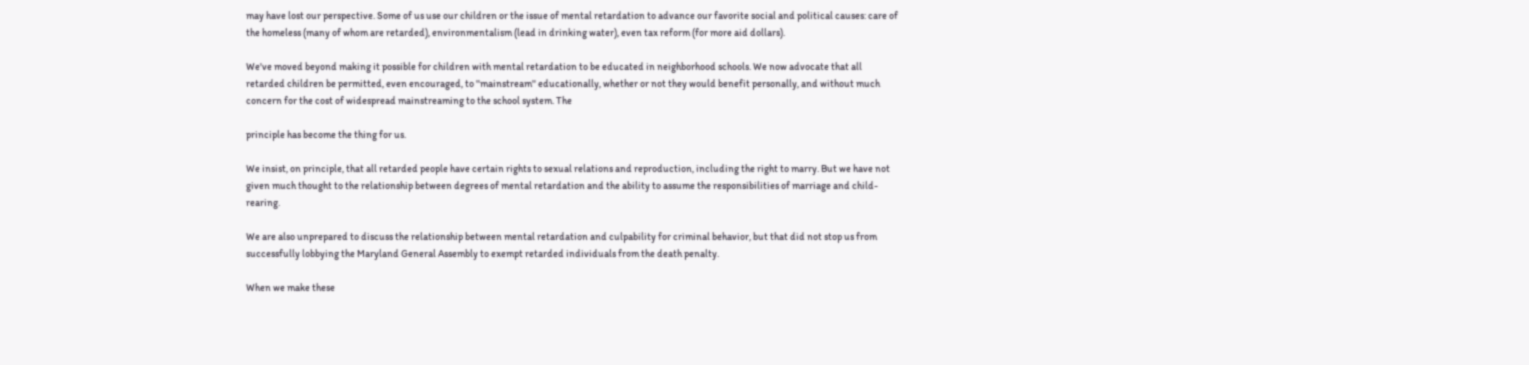may have lost our perspective. Some of us use our children or the issue of mental retardation to advance our favorite social and political causes: care of the homeless (many of whom are retarded), environmentalism (lead in drinking water), even tax reform (for more aid dollars).

We've moved beyond making it possible for children with mental retardation to be educated in neighborhood schools. We now advocate that all retarded children be permitted, even encouraged, to ''mainstream'' educationally, whether or not they would benefit personally, and without much concern for the cost of widespread mainstreaming to the school system. The

principle has become the thing for us.

We insist, on principle, that all retarded people have certain rights to sexual relations and reproduction, including the right to marry. But we have not given much thought to the relationship between degrees of mental retardation and the ability to assume the responsibilities of marriage and child-rearing.

We are also unprepared to discuss the relationship between mental retardation and culpability for criminal behavior, but that did not stop us from successfully lobbying the Maryland General Assembly to exempt retarded individuals from the death penalty.

When we make these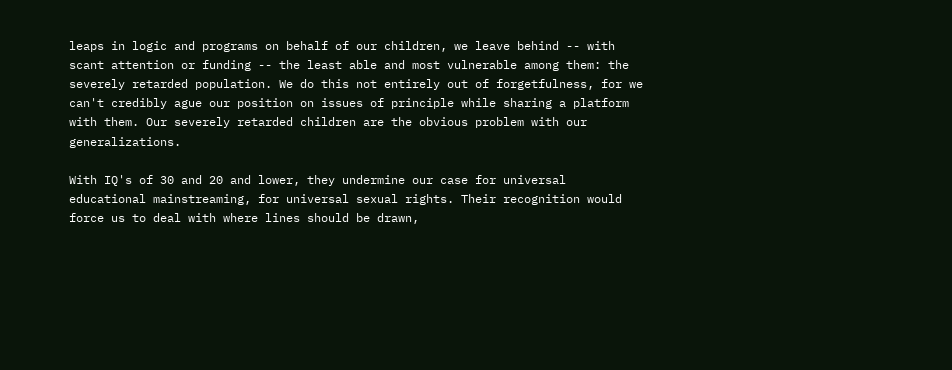leaps in logic and programs on behalf of our children, we leave behind -- with scant attention or funding -- the least able and most vulnerable among them: the severely retarded population. We do this not entirely out of forgetfulness, for we can't credibly ague our position on issues of principle while sharing a platform with them. Our severely retarded children are the obvious problem with our generalizations.

With IQ's of 30 and 20 and lower, they undermine our case for universal educational mainstreaming, for universal sexual rights. Their recognition would force us to deal with where lines should be drawn,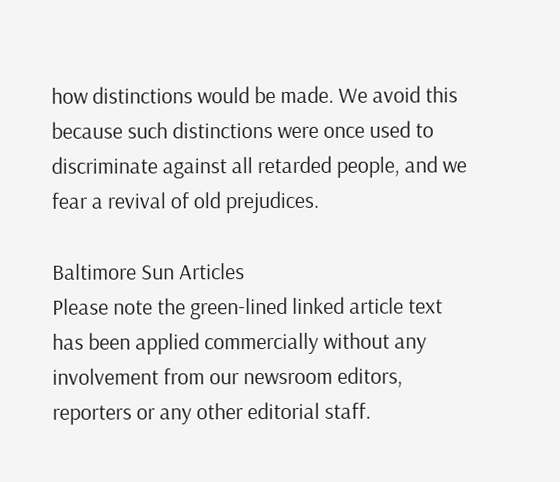how distinctions would be made. We avoid this because such distinctions were once used to discriminate against all retarded people, and we fear a revival of old prejudices.

Baltimore Sun Articles
Please note the green-lined linked article text has been applied commercially without any involvement from our newsroom editors, reporters or any other editorial staff.